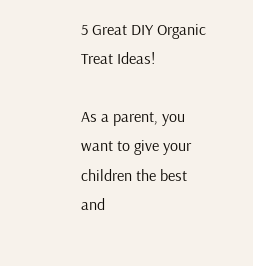5 Great DIY Organic Treat Ideas!

As a parent, you want to give your children the best and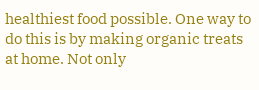healthiest food possible. One way to do this is by making organic treats at home. Not only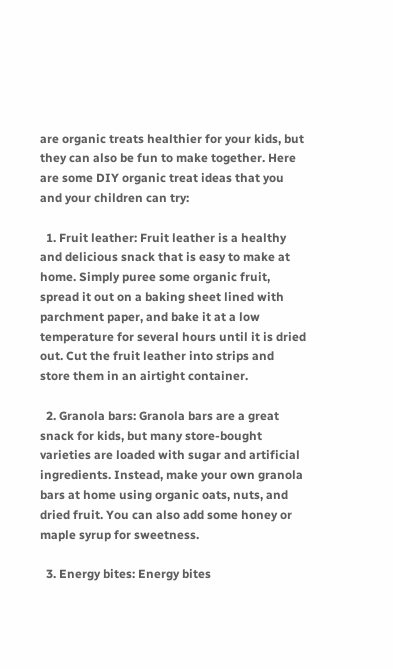are organic treats healthier for your kids, but they can also be fun to make together. Here are some DIY organic treat ideas that you and your children can try:

  1. Fruit leather: Fruit leather is a healthy and delicious snack that is easy to make at home. Simply puree some organic fruit, spread it out on a baking sheet lined with parchment paper, and bake it at a low temperature for several hours until it is dried out. Cut the fruit leather into strips and store them in an airtight container.

  2. Granola bars: Granola bars are a great snack for kids, but many store-bought varieties are loaded with sugar and artificial ingredients. Instead, make your own granola bars at home using organic oats, nuts, and dried fruit. You can also add some honey or maple syrup for sweetness.

  3. Energy bites: Energy bites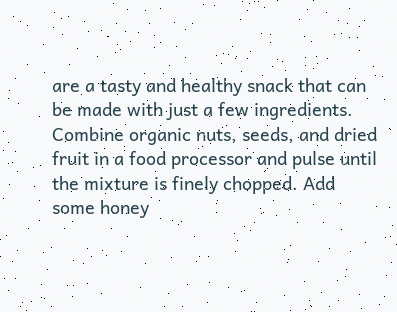are a tasty and healthy snack that can be made with just a few ingredients. Combine organic nuts, seeds, and dried fruit in a food processor and pulse until the mixture is finely chopped. Add some honey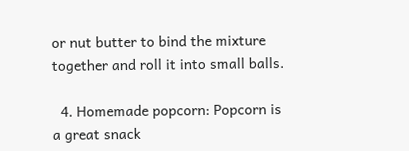or nut butter to bind the mixture together and roll it into small balls.

  4. Homemade popcorn: Popcorn is a great snack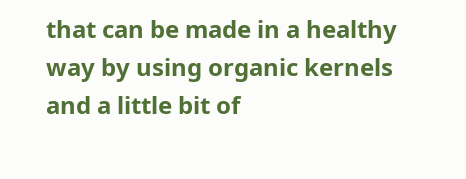that can be made in a healthy way by using organic kernels and a little bit of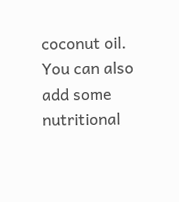coconut oil. You can also add some nutritional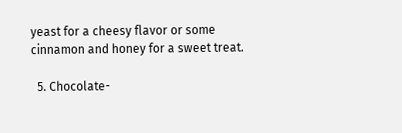yeast for a cheesy flavor or some cinnamon and honey for a sweet treat.

  5. Chocolate-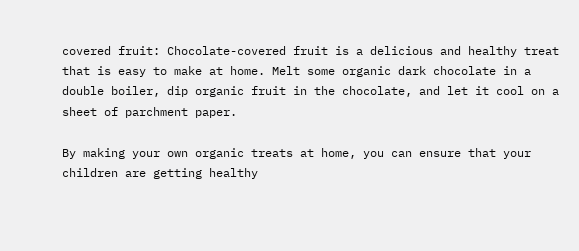covered fruit: Chocolate-covered fruit is a delicious and healthy treat that is easy to make at home. Melt some organic dark chocolate in a double boiler, dip organic fruit in the chocolate, and let it cool on a sheet of parchment paper.

By making your own organic treats at home, you can ensure that your children are getting healthy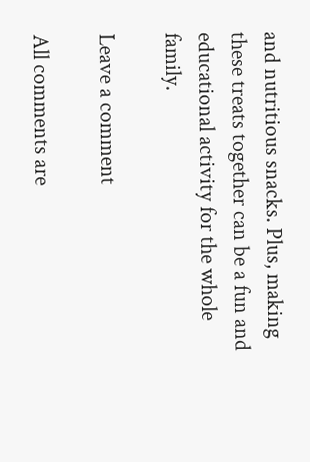and nutritious snacks. Plus, making these treats together can be a fun and educational activity for the whole family.

Leave a comment

All comments are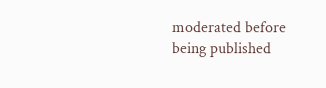moderated before being published